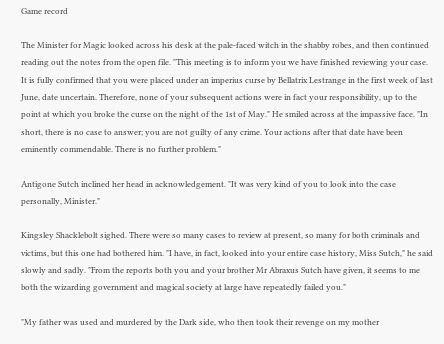Game record

The Minister for Magic looked across his desk at the pale-faced witch in the shabby robes, and then continued reading out the notes from the open file. "This meeting is to inform you we have finished reviewing your case. It is fully confirmed that you were placed under an imperius curse by Bellatrix Lestrange in the first week of last June, date uncertain. Therefore, none of your subsequent actions were in fact your responsibility, up to the point at which you broke the curse on the night of the 1st of May." He smiled across at the impassive face. "In short, there is no case to answer; you are not guilty of any crime. Your actions after that date have been eminently commendable. There is no further problem."

Antigone Sutch inclined her head in acknowledgement. "It was very kind of you to look into the case personally, Minister."

Kingsley Shacklebolt sighed. There were so many cases to review at present, so many for both criminals and victims, but this one had bothered him. "I have, in fact, looked into your entire case history, Miss Sutch," he said slowly and sadly. "From the reports both you and your brother Mr Abraxus Sutch have given, it seems to me both the wizarding government and magical society at large have repeatedly failed you."

"My father was used and murdered by the Dark side, who then took their revenge on my mother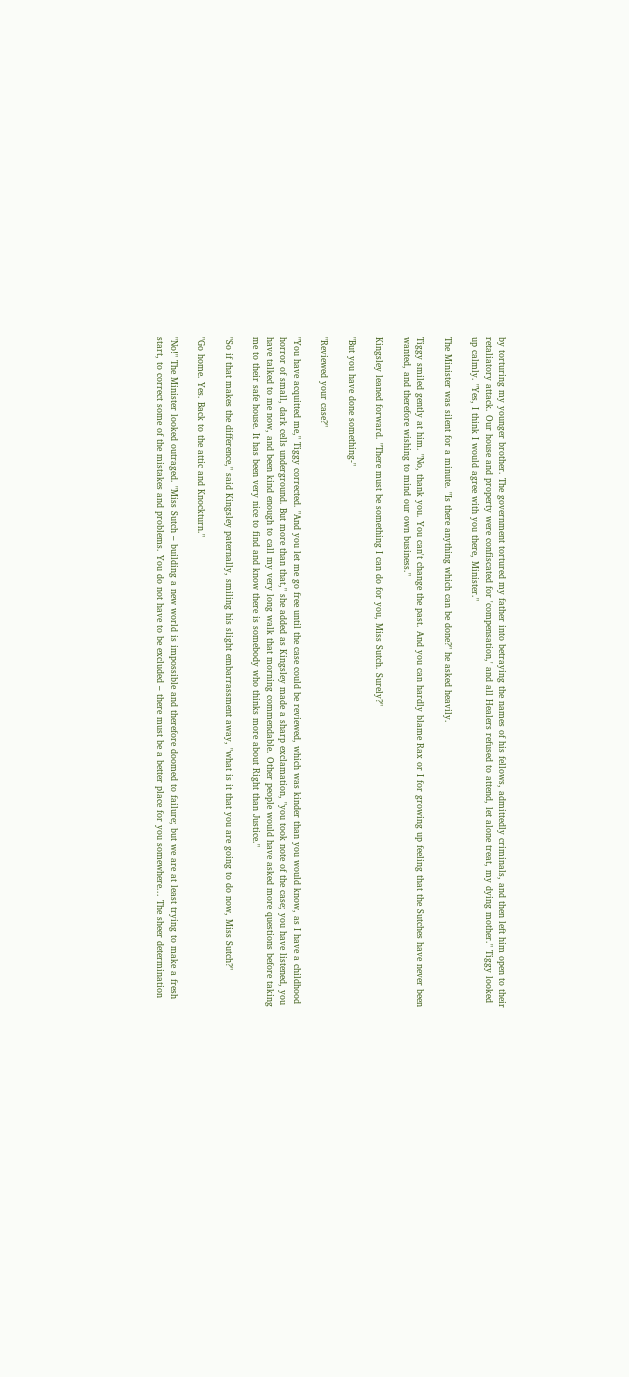by torturing my younger brother. The government tortured my father into betraying the names of his fellows, admittedly criminals, and then left him open to their retaliatory attack. Our house and property were confiscated for 'compensation,' and all Healers refused to attend, let alone treat, my dying mother." Tiggy looked up calmly. "Yes, I think I would agree with you there, Minister."

The Minister was silent for a minute. "Is there anything which can be done?" he asked heavily.

Tiggy smiled gently at him. "No, thank you. You can't change the past. And you can hardly blame Rax or I for growing up feeling that the Sutches have never been wanted, and therefore wishing to mind our own business."

Kingsley leaned forward. "There must be something I can do for you, Miss Sutch. Surely?"

"But you have done something-"

"Reviewed your case?"

"You have acquitted me," Tiggy corrected. "And you let me go free until the case could be reviewed, which was kinder than you would know, as I have a childhood horror of small, dark cells underground. But more than that," she added as Kingsley made a sharp exclamation, "you took note of the case; you have listened, you have talked to me now, and been kind enough to call my very long walk that morning commendable. Other people would have asked more questions before taking me to their safe house. It has been very nice to find and know there is somebody who thinks more about Right than Justice."

"So if that makes the difference," said Kingsley paternally, smiling his slight embarrassment away, "what is it that you are going to do now, Miss Sutch?"

"Go home. Yes. Back to the attic and Knockturn."

"No!" The Minister looked outraged. "Miss Sutch – building a new world is impossible and therefore doomed to failure; but we are at least trying to make a fresh start, to correct some of the mistakes and problems. You do not have to be excluded – there must be a better place for you somewhere... The sheer determination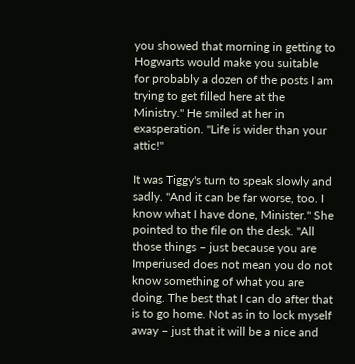you showed that morning in getting to Hogwarts would make you suitable for probably a dozen of the posts I am trying to get filled here at the Ministry." He smiled at her in exasperation. "Life is wider than your attic!"

It was Tiggy's turn to speak slowly and sadly. "And it can be far worse, too. I know what I have done, Minister." She pointed to the file on the desk. "All those things – just because you are Imperiused does not mean you do not know something of what you are doing. The best that I can do after that is to go home. Not as in to lock myself away – just that it will be a nice and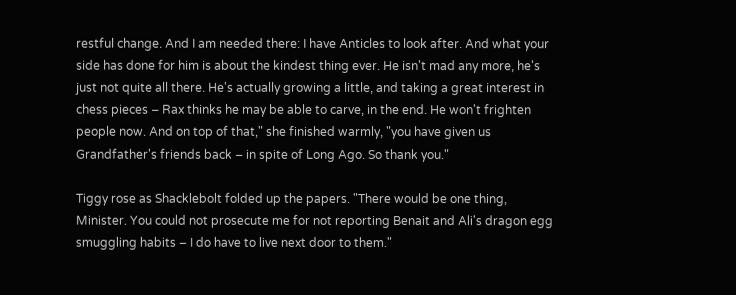restful change. And I am needed there: I have Anticles to look after. And what your side has done for him is about the kindest thing ever. He isn't mad any more, he's just not quite all there. He's actually growing a little, and taking a great interest in chess pieces – Rax thinks he may be able to carve, in the end. He won't frighten people now. And on top of that," she finished warmly, "you have given us Grandfather's friends back – in spite of Long Ago. So thank you."

Tiggy rose as Shacklebolt folded up the papers. "There would be one thing, Minister. You could not prosecute me for not reporting Benait and Ali's dragon egg smuggling habits – I do have to live next door to them."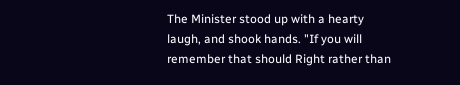The Minister stood up with a hearty laugh, and shook hands. "If you will remember that should Right rather than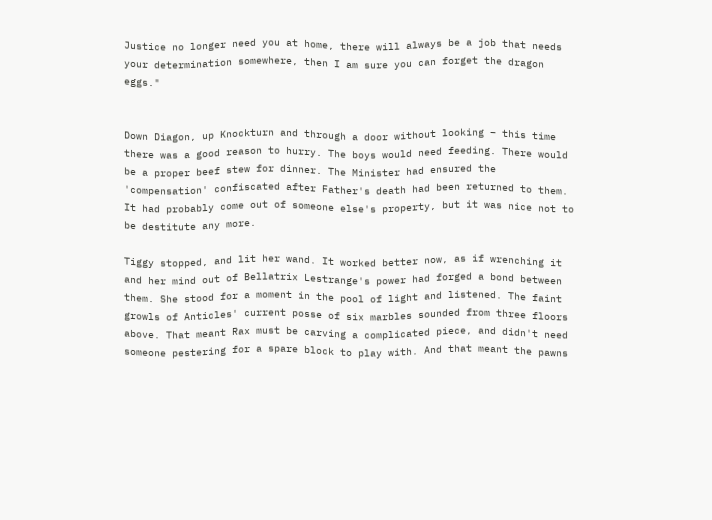Justice no longer need you at home, there will always be a job that needs your determination somewhere, then I am sure you can forget the dragon eggs."


Down Diagon, up Knockturn and through a door without looking – this time there was a good reason to hurry. The boys would need feeding. There would be a proper beef stew for dinner. The Minister had ensured the 'compensation' confiscated after Father's death had been returned to them. It had probably come out of someone else's property, but it was nice not to be destitute any more.

Tiggy stopped, and lit her wand. It worked better now, as if wrenching it and her mind out of Bellatrix Lestrange's power had forged a bond between them. She stood for a moment in the pool of light and listened. The faint growls of Anticles' current posse of six marbles sounded from three floors above. That meant Rax must be carving a complicated piece, and didn't need someone pestering for a spare block to play with. And that meant the pawns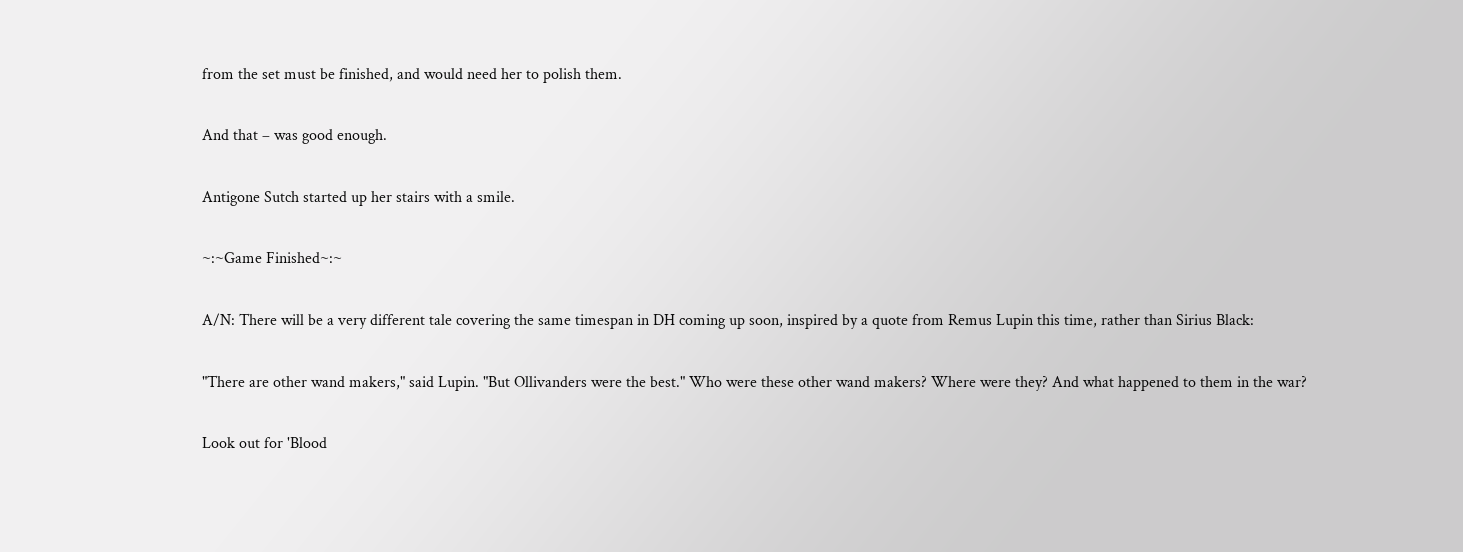from the set must be finished, and would need her to polish them.

And that – was good enough.

Antigone Sutch started up her stairs with a smile.

~:~Game Finished~:~

A/N: There will be a very different tale covering the same timespan in DH coming up soon, inspired by a quote from Remus Lupin this time, rather than Sirius Black:

"There are other wand makers," said Lupin. "But Ollivanders were the best." Who were these other wand makers? Where were they? And what happened to them in the war?

Look out for 'Blood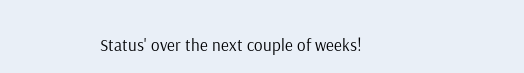Status' over the next couple of weeks!